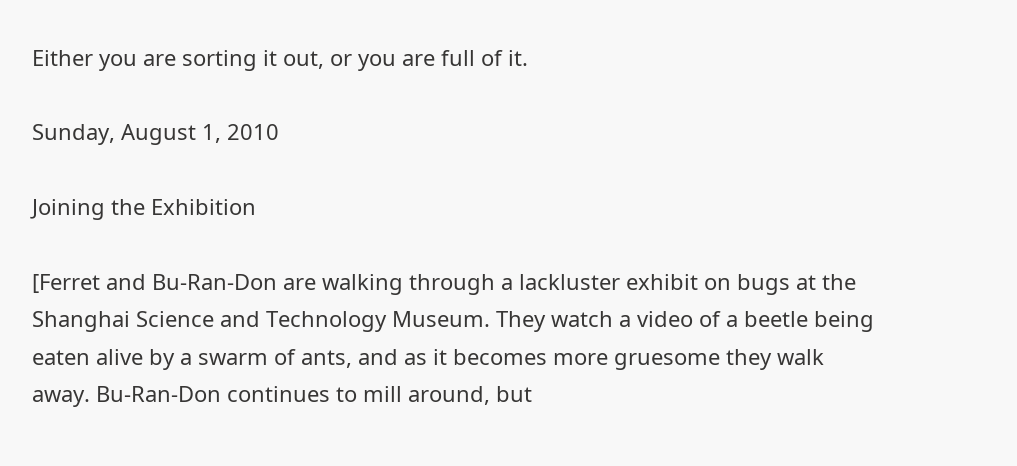Either you are sorting it out, or you are full of it.

Sunday, August 1, 2010

Joining the Exhibition

[Ferret and Bu-Ran-Don are walking through a lackluster exhibit on bugs at the Shanghai Science and Technology Museum. They watch a video of a beetle being eaten alive by a swarm of ants, and as it becomes more gruesome they walk away. Bu-Ran-Don continues to mill around, but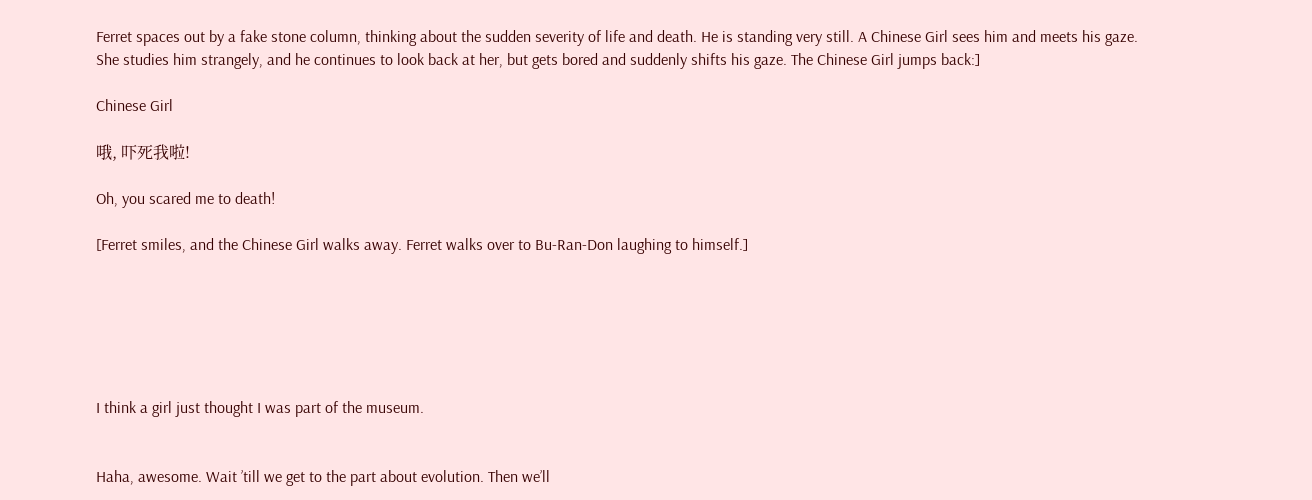Ferret spaces out by a fake stone column, thinking about the sudden severity of life and death. He is standing very still. A Chinese Girl sees him and meets his gaze. She studies him strangely, and he continues to look back at her, but gets bored and suddenly shifts his gaze. The Chinese Girl jumps back:]

Chinese Girl

哦, 吓死我啦!

Oh, you scared me to death!

[Ferret smiles, and the Chinese Girl walks away. Ferret walks over to Bu-Ran-Don laughing to himself.]






I think a girl just thought I was part of the museum.


Haha, awesome. Wait ’till we get to the part about evolution. Then we’ll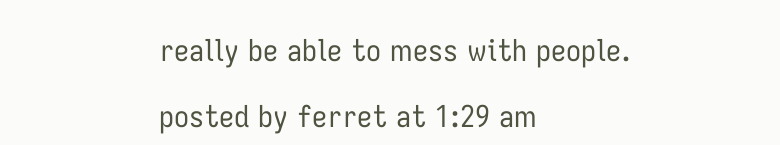really be able to mess with people.

posted by ferret at 1:29 am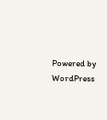Powered by WordPress